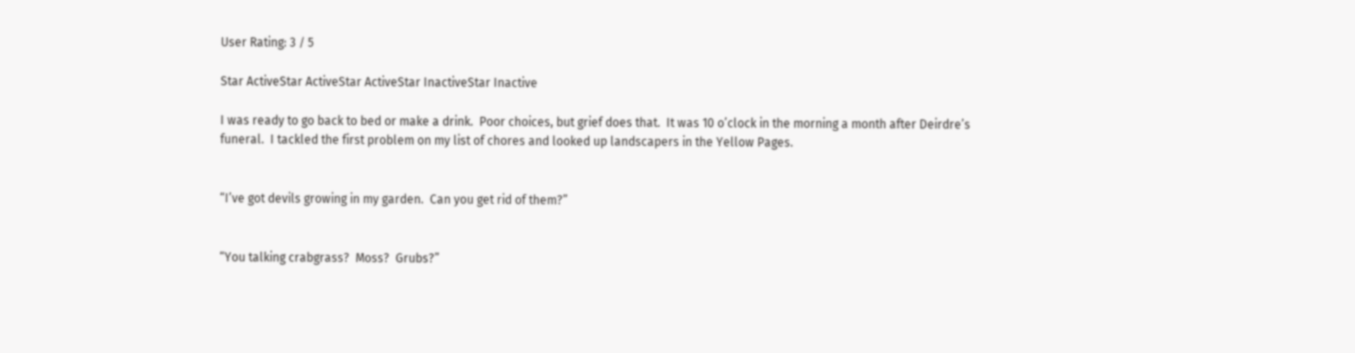User Rating: 3 / 5

Star ActiveStar ActiveStar ActiveStar InactiveStar Inactive

I was ready to go back to bed or make a drink.  Poor choices, but grief does that.  It was 10 o’clock in the morning a month after Deirdre’s funeral.  I tackled the first problem on my list of chores and looked up landscapers in the Yellow Pages.


“I’ve got devils growing in my garden.  Can you get rid of them?”


“You talking crabgrass?  Moss?  Grubs?”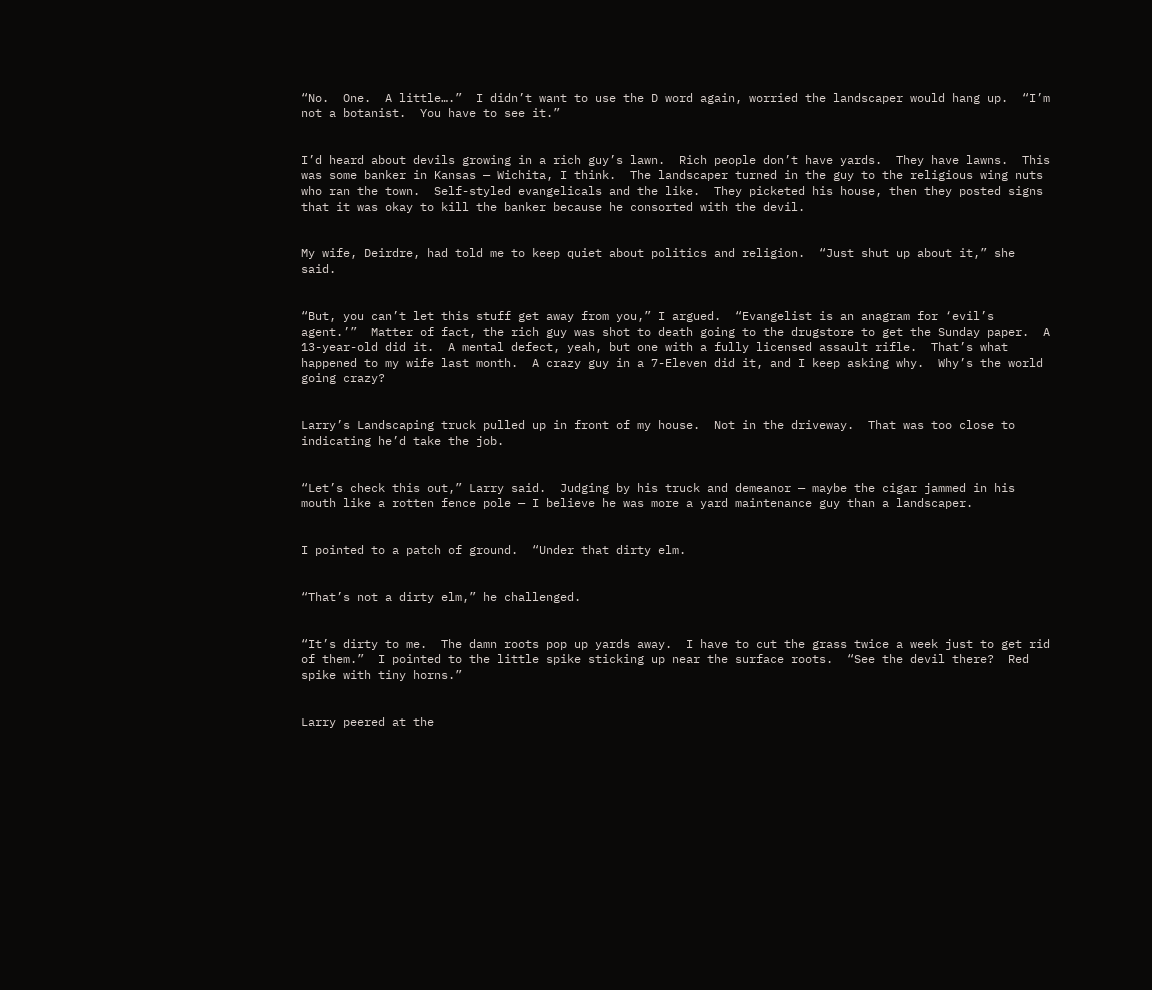“No.  One.  A little….”  I didn’t want to use the D word again, worried the landscaper would hang up.  “I’m not a botanist.  You have to see it.”


I’d heard about devils growing in a rich guy’s lawn.  Rich people don’t have yards.  They have lawns.  This was some banker in Kansas — Wichita, I think.  The landscaper turned in the guy to the religious wing nuts who ran the town.  Self-styled evangelicals and the like.  They picketed his house, then they posted signs that it was okay to kill the banker because he consorted with the devil.


My wife, Deirdre, had told me to keep quiet about politics and religion.  “Just shut up about it,” she said.


“But, you can’t let this stuff get away from you,” I argued.  “Evangelist is an anagram for ‘evil’s agent.’”  Matter of fact, the rich guy was shot to death going to the drugstore to get the Sunday paper.  A 13-year-old did it.  A mental defect, yeah, but one with a fully licensed assault rifle.  That’s what happened to my wife last month.  A crazy guy in a 7-Eleven did it, and I keep asking why.  Why’s the world going crazy?


Larry’s Landscaping truck pulled up in front of my house.  Not in the driveway.  That was too close to indicating he’d take the job.


“Let’s check this out,” Larry said.  Judging by his truck and demeanor — maybe the cigar jammed in his mouth like a rotten fence pole — I believe he was more a yard maintenance guy than a landscaper.


I pointed to a patch of ground.  “Under that dirty elm.


“That’s not a dirty elm,” he challenged.


“It’s dirty to me.  The damn roots pop up yards away.  I have to cut the grass twice a week just to get rid of them.”  I pointed to the little spike sticking up near the surface roots.  “See the devil there?  Red spike with tiny horns.”


Larry peered at the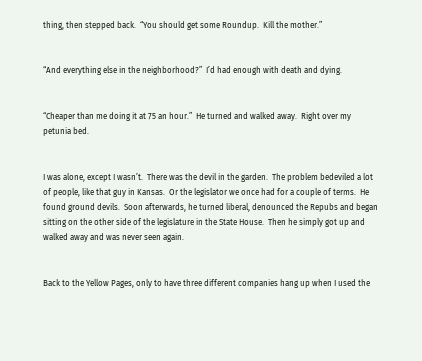thing, then stepped back.  “You should get some Roundup.  Kill the mother.”


“And everything else in the neighborhood?”  I’d had enough with death and dying.


“Cheaper than me doing it at 75 an hour.”  He turned and walked away.  Right over my petunia bed.


I was alone, except I wasn’t.  There was the devil in the garden.  The problem bedeviled a lot of people, like that guy in Kansas.  Or the legislator we once had for a couple of terms.  He found ground devils.  Soon afterwards, he turned liberal, denounced the Repubs and began sitting on the other side of the legislature in the State House.  Then he simply got up and walked away and was never seen again.


Back to the Yellow Pages, only to have three different companies hang up when I used the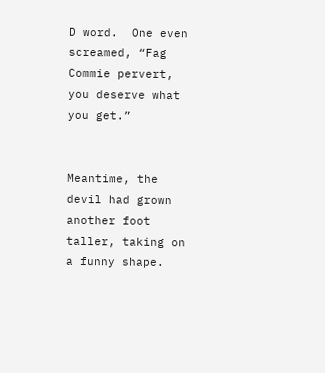D word.  One even screamed, “Fag Commie pervert, you deserve what you get.”


Meantime, the devil had grown another foot taller, taking on a funny shape.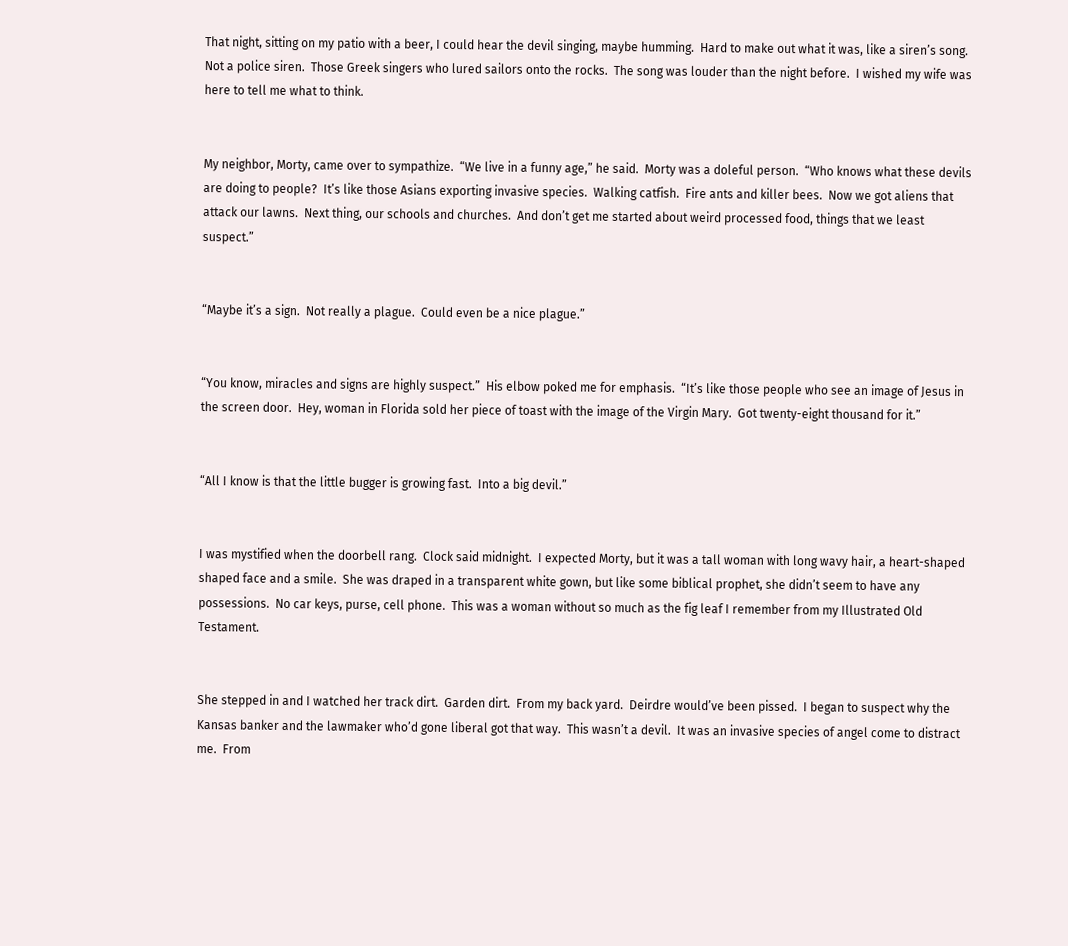That night, sitting on my patio with a beer, I could hear the devil singing, maybe humming.  Hard to make out what it was, like a siren’s song.  Not a police siren.  Those Greek singers who lured sailors onto the rocks.  The song was louder than the night before.  I wished my wife was here to tell me what to think.


My neighbor, Morty, came over to sympathize.  “We live in a funny age,” he said.  Morty was a doleful person.  “Who knows what these devils are doing to people?  It’s like those Asians exporting invasive species.  Walking catfish.  Fire ants and killer bees.  Now we got aliens that attack our lawns.  Next thing, our schools and churches.  And don’t get me started about weird processed food, things that we least suspect.”


“Maybe it’s a sign.  Not really a plague.  Could even be a nice plague.”


“You know, miracles and signs are highly suspect.”  His elbow poked me for emphasis.  “It’s like those people who see an image of Jesus in the screen door.  Hey, woman in Florida sold her piece of toast with the image of the Virgin Mary.  Got twenty-eight thousand for it.”


“All I know is that the little bugger is growing fast.  Into a big devil.”


I was mystified when the doorbell rang.  Clock said midnight.  I expected Morty, but it was a tall woman with long wavy hair, a heart-shaped shaped face and a smile.  She was draped in a transparent white gown, but like some biblical prophet, she didn’t seem to have any possessions.  No car keys, purse, cell phone.  This was a woman without so much as the fig leaf I remember from my Illustrated Old Testament.


She stepped in and I watched her track dirt.  Garden dirt.  From my back yard.  Deirdre would’ve been pissed.  I began to suspect why the Kansas banker and the lawmaker who’d gone liberal got that way.  This wasn’t a devil.  It was an invasive species of angel come to distract me.  From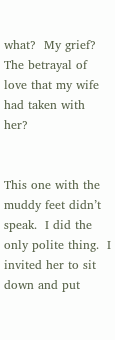what?  My grief?  The betrayal of love that my wife had taken with her?


This one with the muddy feet didn’t speak.  I did the only polite thing.  I invited her to sit down and put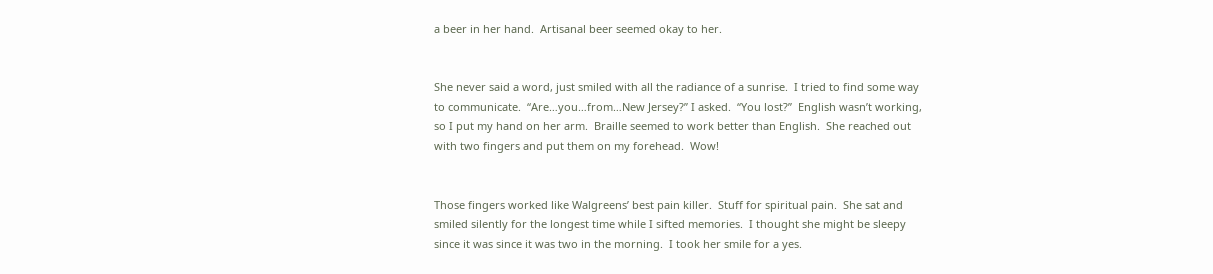a beer in her hand.  Artisanal beer seemed okay to her.


She never said a word, just smiled with all the radiance of a sunrise.  I tried to find some way to communicate.  “Are…you…from…New Jersey?” I asked.  “You lost?”  English wasn’t working, so I put my hand on her arm.  Braille seemed to work better than English.  She reached out with two fingers and put them on my forehead.  Wow!


Those fingers worked like Walgreens’ best pain killer.  Stuff for spiritual pain.  She sat and smiled silently for the longest time while I sifted memories.  I thought she might be sleepy since it was since it was two in the morning.  I took her smile for a yes.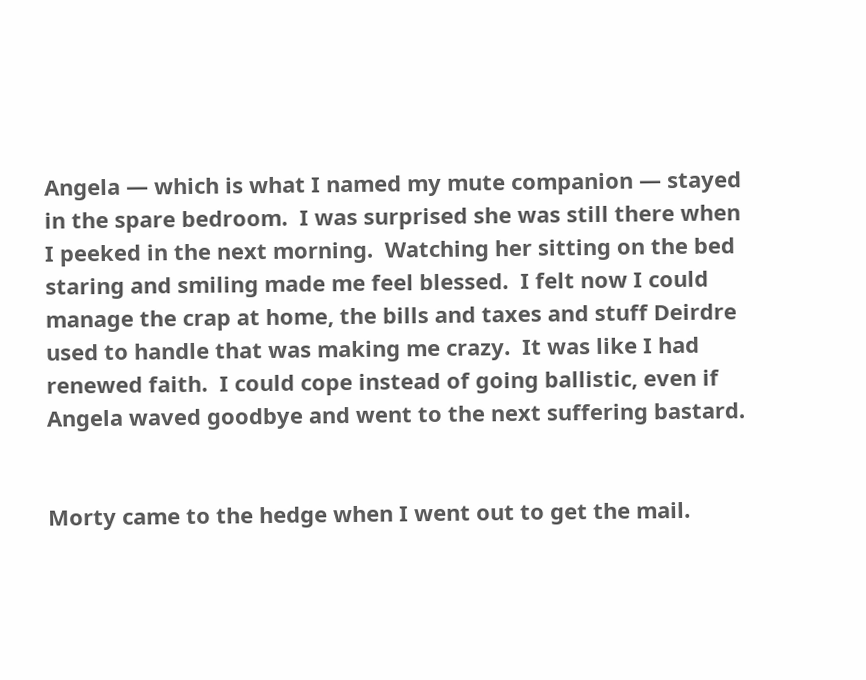Angela — which is what I named my mute companion — stayed in the spare bedroom.  I was surprised she was still there when I peeked in the next morning.  Watching her sitting on the bed staring and smiling made me feel blessed.  I felt now I could manage the crap at home, the bills and taxes and stuff Deirdre used to handle that was making me crazy.  It was like I had renewed faith.  I could cope instead of going ballistic, even if Angela waved goodbye and went to the next suffering bastard.


Morty came to the hedge when I went out to get the mail.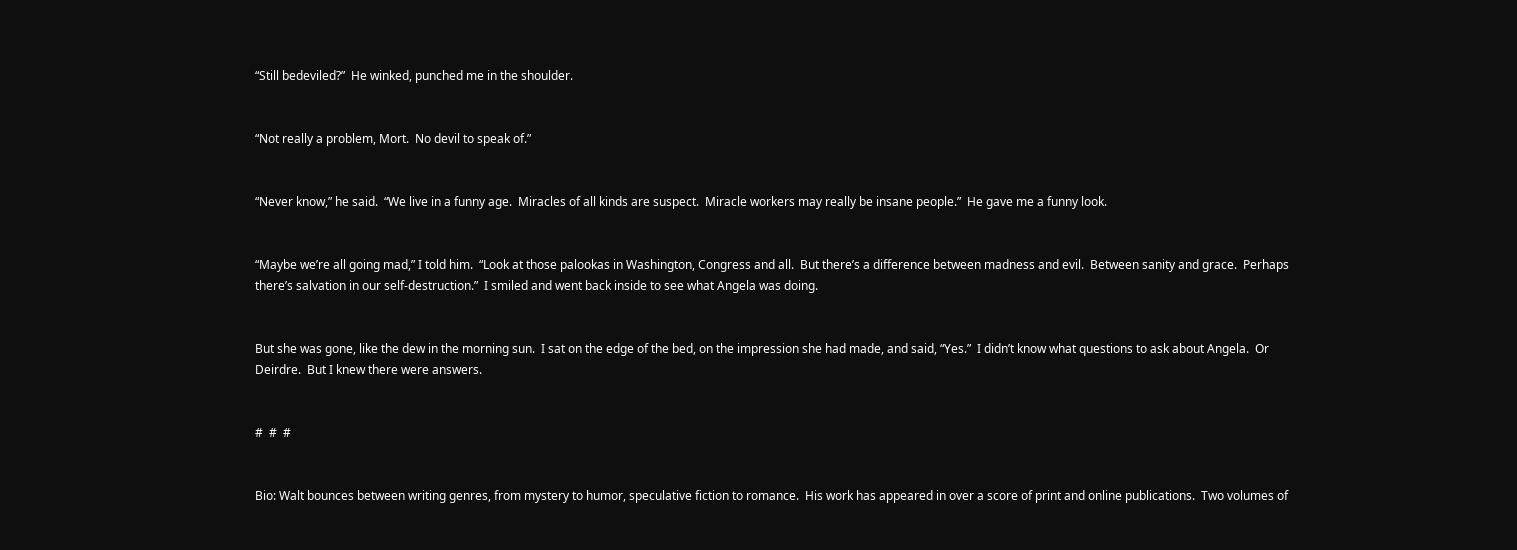“Still bedeviled?”  He winked, punched me in the shoulder.


“Not really a problem, Mort.  No devil to speak of.”


“Never know,” he said.  “We live in a funny age.  Miracles of all kinds are suspect.  Miracle workers may really be insane people.”  He gave me a funny look.


“Maybe we’re all going mad,” I told him.  “Look at those palookas in Washington, Congress and all.  But there’s a difference between madness and evil.  Between sanity and grace.  Perhaps there’s salvation in our self-destruction.”  I smiled and went back inside to see what Angela was doing.


But she was gone, like the dew in the morning sun.  I sat on the edge of the bed, on the impression she had made, and said, “Yes.”  I didn’t know what questions to ask about Angela.  Or Deirdre.  But I knew there were answers.


#  #  #


Bio: Walt bounces between writing genres, from mystery to humor, speculative fiction to romance.  His work has appeared in over a score of print and online publications.  Two volumes of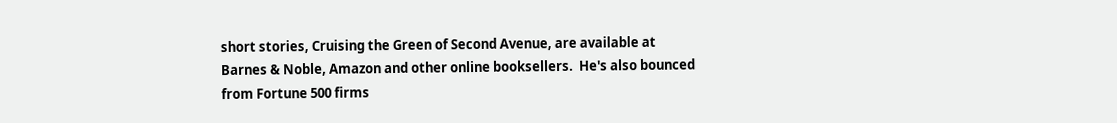short stories, Cruising the Green of Second Avenue, are available at Barnes & Noble, Amazon and other online booksellers.  He's also bounced from Fortune 500 firms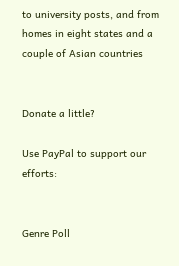to university posts, and from homes in eight states and a couple of Asian countries


Donate a little?

Use PayPal to support our efforts:


Genre Poll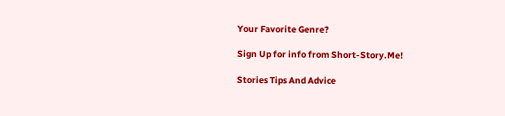Your Favorite Genre?

Sign Up for info from Short-Story.Me!

Stories Tips And Advice